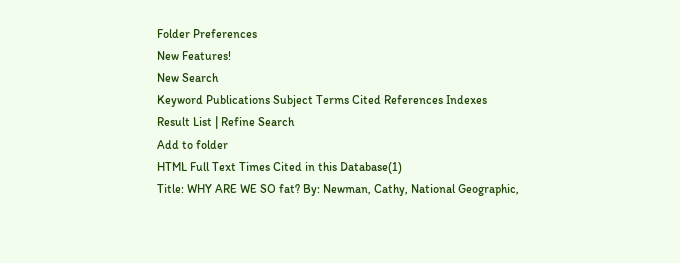Folder Preferences
New Features!
New Search
Keyword Publications Subject Terms Cited References Indexes
Result List | Refine Search
Add to folder
HTML Full Text Times Cited in this Database(1)
Title: WHY ARE WE SO fat? By: Newman, Cathy, National Geographic,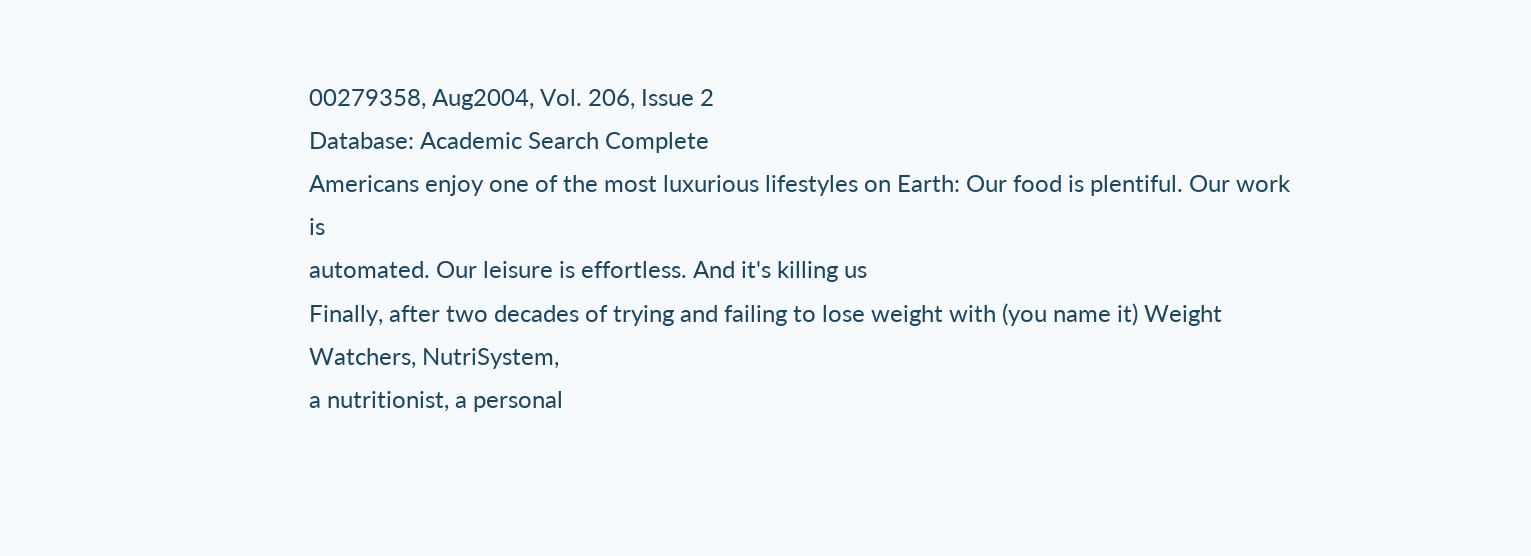00279358, Aug2004, Vol. 206, Issue 2
Database: Academic Search Complete
Americans enjoy one of the most luxurious lifestyles on Earth: Our food is plentiful. Our work is
automated. Our leisure is effortless. And it's killing us
Finally, after two decades of trying and failing to lose weight with (you name it) Weight Watchers, NutriSystem,
a nutritionist, a personal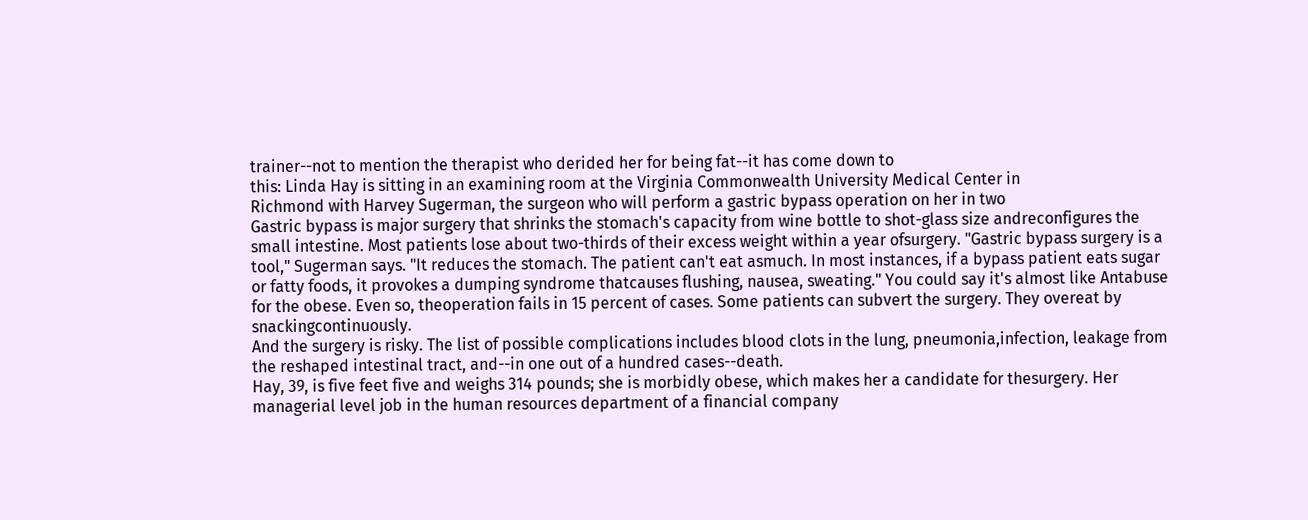trainer--not to mention the therapist who derided her for being fat--it has come down to
this: Linda Hay is sitting in an examining room at the Virginia Commonwealth University Medical Center in
Richmond with Harvey Sugerman, the surgeon who will perform a gastric bypass operation on her in two
Gastric bypass is major surgery that shrinks the stomach's capacity from wine bottle to shot-glass size andreconfigures the small intestine. Most patients lose about two-thirds of their excess weight within a year ofsurgery. "Gastric bypass surgery is a tool," Sugerman says. "It reduces the stomach. The patient can't eat asmuch. In most instances, if a bypass patient eats sugar or fatty foods, it provokes a dumping syndrome thatcauses flushing, nausea, sweating." You could say it's almost like Antabuse for the obese. Even so, theoperation fails in 15 percent of cases. Some patients can subvert the surgery. They overeat by snackingcontinuously.
And the surgery is risky. The list of possible complications includes blood clots in the lung, pneumonia,infection, leakage from the reshaped intestinal tract, and--in one out of a hundred cases--death.
Hay, 39, is five feet five and weighs 314 pounds; she is morbidly obese, which makes her a candidate for thesurgery. Her managerial level job in the human resources department of a financial company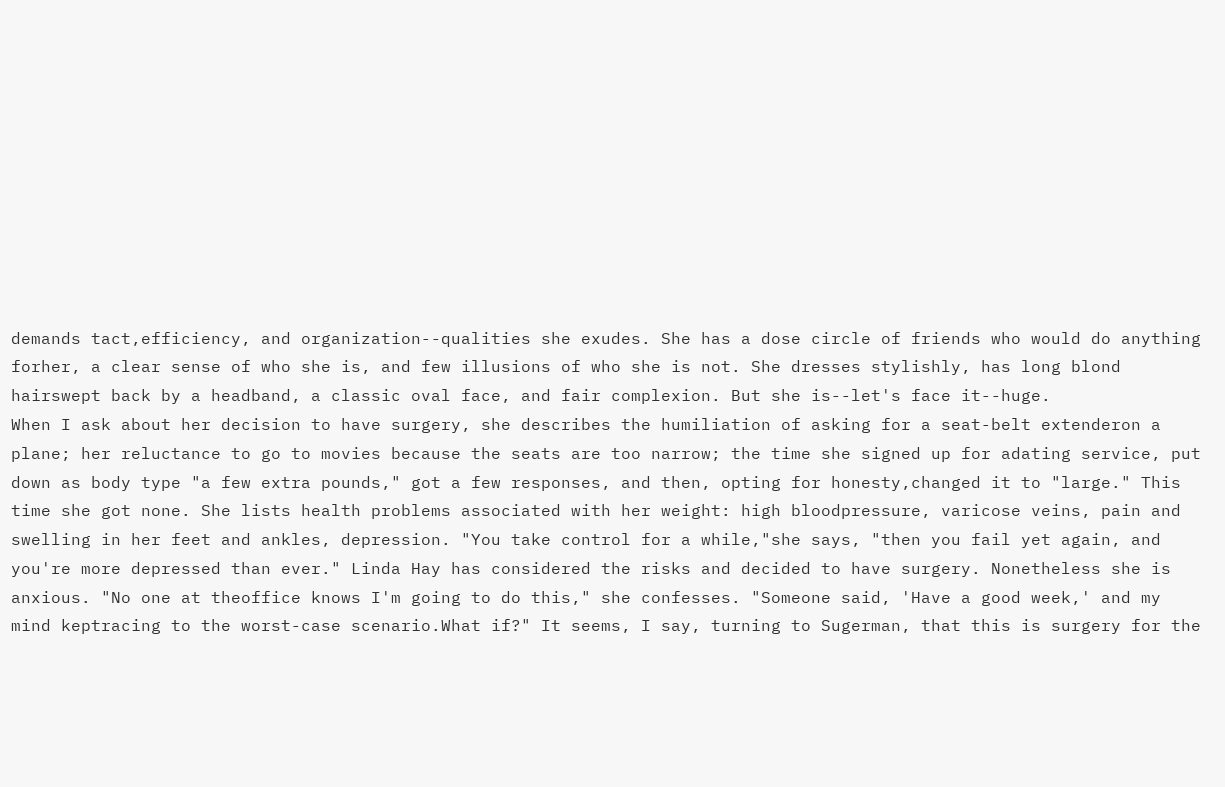demands tact,efficiency, and organization--qualities she exudes. She has a dose circle of friends who would do anything forher, a clear sense of who she is, and few illusions of who she is not. She dresses stylishly, has long blond hairswept back by a headband, a classic oval face, and fair complexion. But she is--let's face it--huge.
When I ask about her decision to have surgery, she describes the humiliation of asking for a seat-belt extenderon a plane; her reluctance to go to movies because the seats are too narrow; the time she signed up for adating service, put down as body type "a few extra pounds," got a few responses, and then, opting for honesty,changed it to "large." This time she got none. She lists health problems associated with her weight: high bloodpressure, varicose veins, pain and swelling in her feet and ankles, depression. "You take control for a while,"she says, "then you fail yet again, and you're more depressed than ever." Linda Hay has considered the risks and decided to have surgery. Nonetheless she is anxious. "No one at theoffice knows I'm going to do this," she confesses. "Someone said, 'Have a good week,' and my mind keptracing to the worst-case scenario.What if?" It seems, I say, turning to Sugerman, that this is surgery for the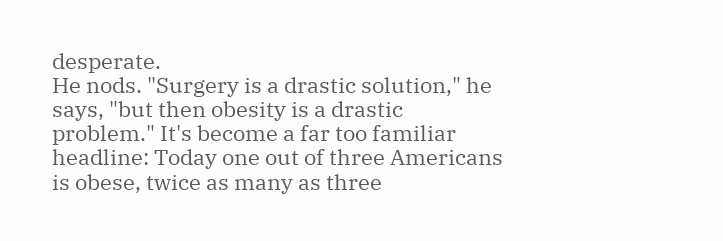desperate.
He nods. "Surgery is a drastic solution," he says, "but then obesity is a drastic problem." It's become a far too familiar headline: Today one out of three Americans is obese, twice as many as three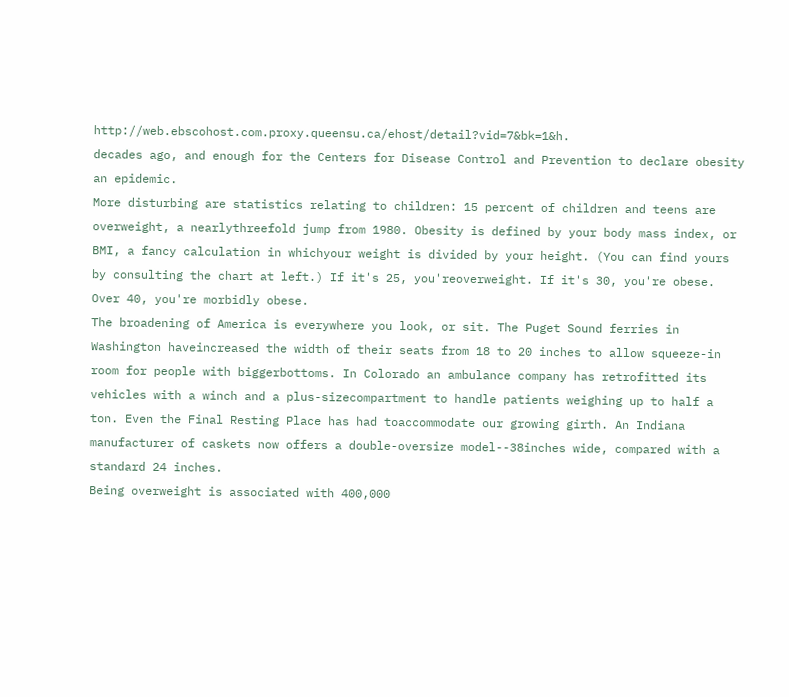http://web.ebscohost.com.proxy.queensu.ca/ehost/detail?vid=7&bk=1&h.
decades ago, and enough for the Centers for Disease Control and Prevention to declare obesity an epidemic.
More disturbing are statistics relating to children: 15 percent of children and teens are overweight, a nearlythreefold jump from 1980. Obesity is defined by your body mass index, or BMI, a fancy calculation in whichyour weight is divided by your height. (You can find yours by consulting the chart at left.) If it's 25, you'reoverweight. If it's 30, you're obese. Over 40, you're morbidly obese.
The broadening of America is everywhere you look, or sit. The Puget Sound ferries in Washington haveincreased the width of their seats from 18 to 20 inches to allow squeeze-in room for people with biggerbottoms. In Colorado an ambulance company has retrofitted its vehicles with a winch and a plus-sizecompartment to handle patients weighing up to half a ton. Even the Final Resting Place has had toaccommodate our growing girth. An Indiana manufacturer of caskets now offers a double-oversize model--38inches wide, compared with a standard 24 inches.
Being overweight is associated with 400,000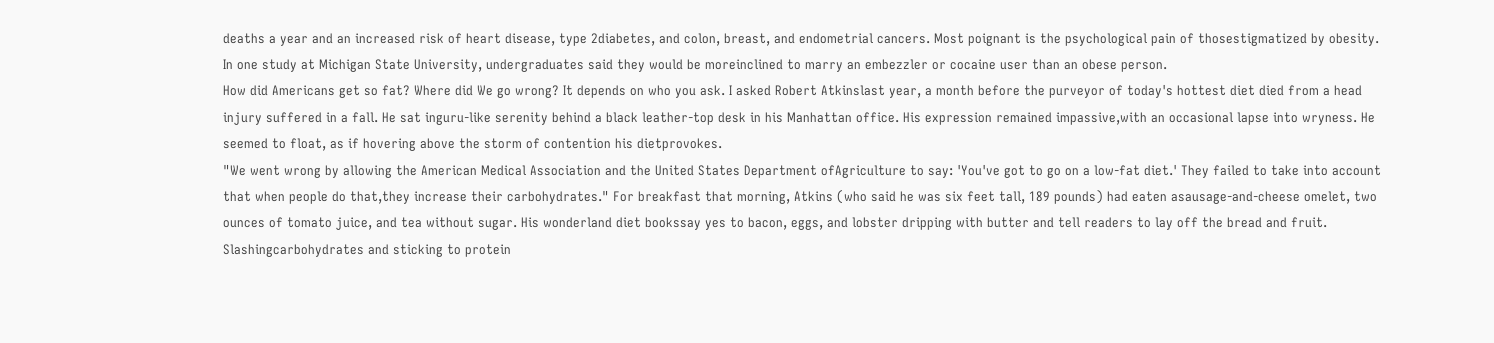deaths a year and an increased risk of heart disease, type 2diabetes, and colon, breast, and endometrial cancers. Most poignant is the psychological pain of thosestigmatized by obesity. In one study at Michigan State University, undergraduates said they would be moreinclined to marry an embezzler or cocaine user than an obese person.
How did Americans get so fat? Where did We go wrong? It depends on who you ask. I asked Robert Atkinslast year, a month before the purveyor of today's hottest diet died from a head injury suffered in a fall. He sat inguru-like serenity behind a black leather-top desk in his Manhattan office. His expression remained impassive,with an occasional lapse into wryness. He seemed to float, as if hovering above the storm of contention his dietprovokes.
"We went wrong by allowing the American Medical Association and the United States Department ofAgriculture to say: 'You've got to go on a low-fat diet.' They failed to take into account that when people do that,they increase their carbohydrates." For breakfast that morning, Atkins (who said he was six feet tall, 189 pounds) had eaten asausage-and-cheese omelet, two ounces of tomato juice, and tea without sugar. His wonderland diet bookssay yes to bacon, eggs, and lobster dripping with butter and tell readers to lay off the bread and fruit. Slashingcarbohydrates and sticking to protein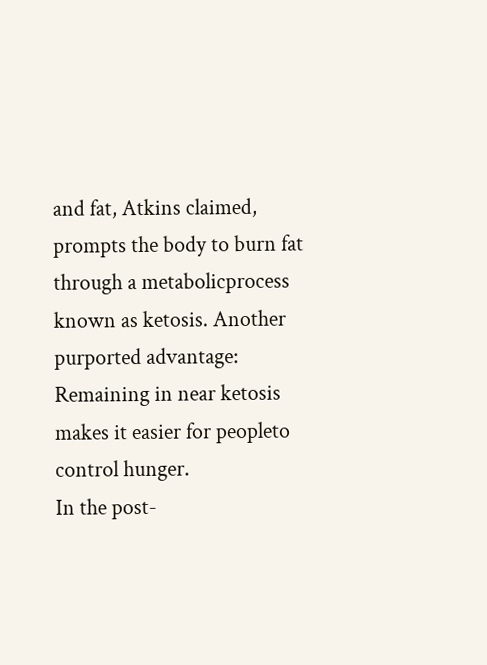and fat, Atkins claimed, prompts the body to burn fat through a metabolicprocess known as ketosis. Another purported advantage: Remaining in near ketosis makes it easier for peopleto control hunger.
In the post-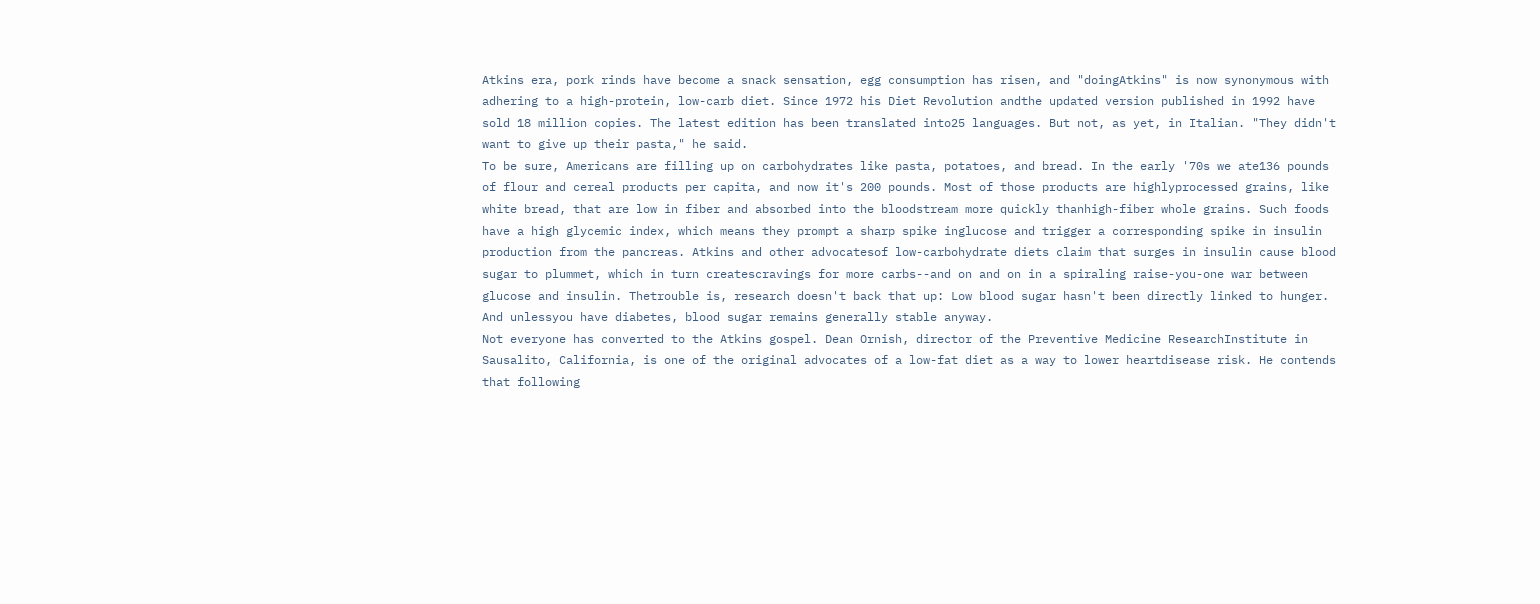Atkins era, pork rinds have become a snack sensation, egg consumption has risen, and "doingAtkins" is now synonymous with adhering to a high-protein, low-carb diet. Since 1972 his Diet Revolution andthe updated version published in 1992 have sold 18 million copies. The latest edition has been translated into25 languages. But not, as yet, in Italian. "They didn't want to give up their pasta," he said.
To be sure, Americans are filling up on carbohydrates like pasta, potatoes, and bread. In the early '70s we ate136 pounds of flour and cereal products per capita, and now it's 200 pounds. Most of those products are highlyprocessed grains, like white bread, that are low in fiber and absorbed into the bloodstream more quickly thanhigh-fiber whole grains. Such foods have a high glycemic index, which means they prompt a sharp spike inglucose and trigger a corresponding spike in insulin production from the pancreas. Atkins and other advocatesof low-carbohydrate diets claim that surges in insulin cause blood sugar to plummet, which in turn createscravings for more carbs--and on and on in a spiraling raise-you-one war between glucose and insulin. Thetrouble is, research doesn't back that up: Low blood sugar hasn't been directly linked to hunger. And unlessyou have diabetes, blood sugar remains generally stable anyway.
Not everyone has converted to the Atkins gospel. Dean Ornish, director of the Preventive Medicine ResearchInstitute in Sausalito, California, is one of the original advocates of a low-fat diet as a way to lower heartdisease risk. He contends that following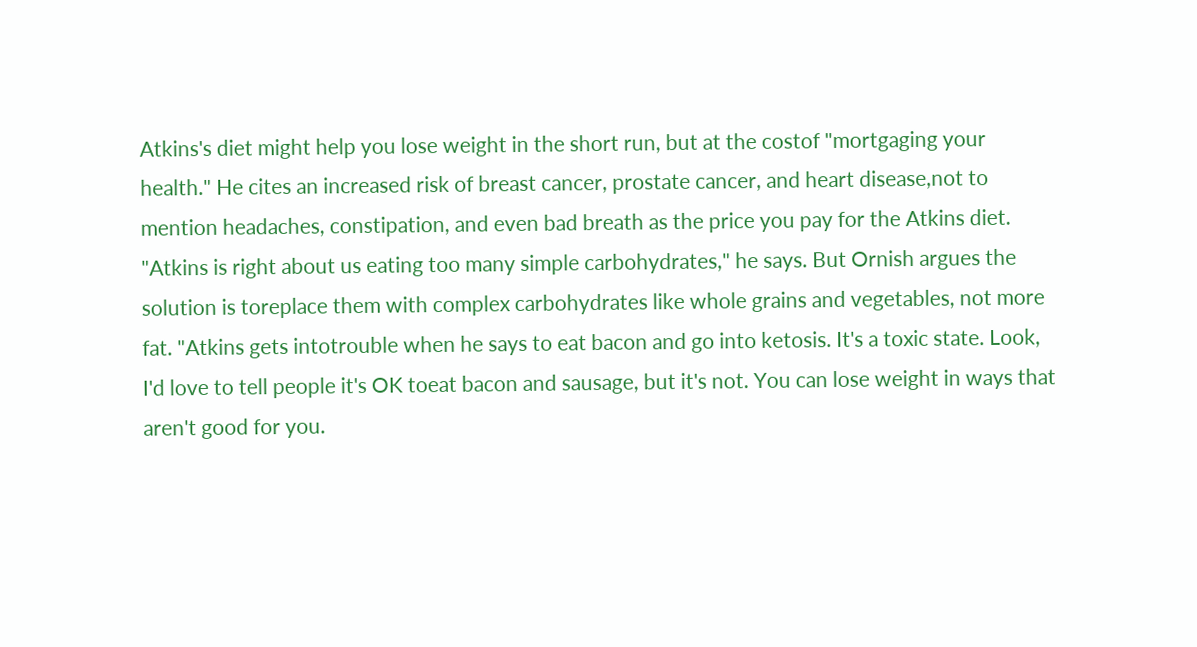Atkins's diet might help you lose weight in the short run, but at the costof "mortgaging your health." He cites an increased risk of breast cancer, prostate cancer, and heart disease,not to mention headaches, constipation, and even bad breath as the price you pay for the Atkins diet.
"Atkins is right about us eating too many simple carbohydrates," he says. But Ornish argues the solution is toreplace them with complex carbohydrates like whole grains and vegetables, not more fat. "Atkins gets intotrouble when he says to eat bacon and go into ketosis. It's a toxic state. Look, I'd love to tell people it's OK toeat bacon and sausage, but it's not. You can lose weight in ways that aren't good for you.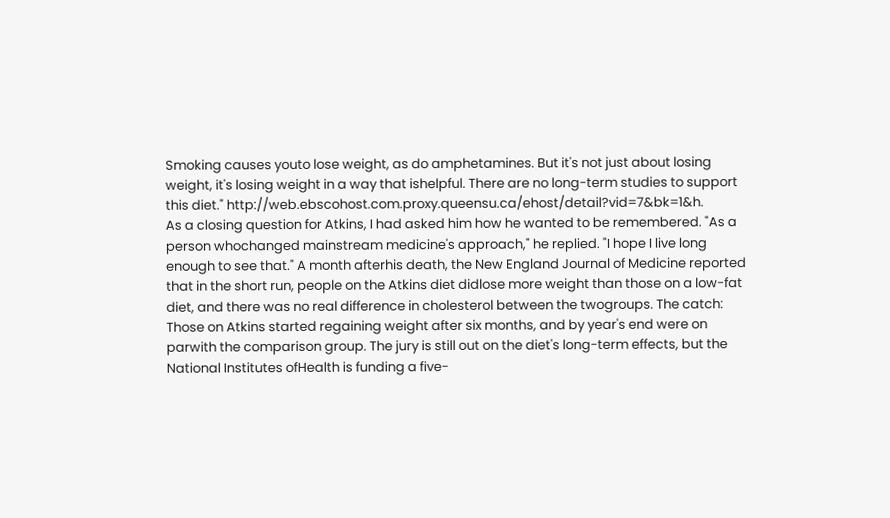Smoking causes youto lose weight, as do amphetamines. But it's not just about losing weight, it's losing weight in a way that ishelpful. There are no long-term studies to support this diet." http://web.ebscohost.com.proxy.queensu.ca/ehost/detail?vid=7&bk=1&h.
As a closing question for Atkins, I had asked him how he wanted to be remembered. "As a person whochanged mainstream medicine's approach," he replied. "I hope I live long enough to see that." A month afterhis death, the New England Journal of Medicine reported that in the short run, people on the Atkins diet didlose more weight than those on a low-fat diet, and there was no real difference in cholesterol between the twogroups. The catch: Those on Atkins started regaining weight after six months, and by year's end were on parwith the comparison group. The jury is still out on the diet's long-term effects, but the National Institutes ofHealth is funding a five-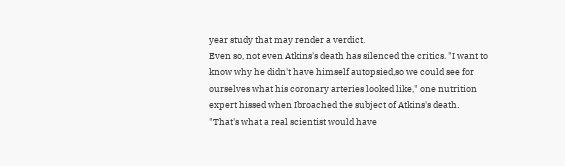year study that may render a verdict.
Even so, not even Atkins's death has silenced the critics. "I want to know why he didn't have himself autopsied,so we could see for ourselves what his coronary arteries looked like," one nutrition expert hissed when Ibroached the subject of Atkins's death. "That's what a real scientist would have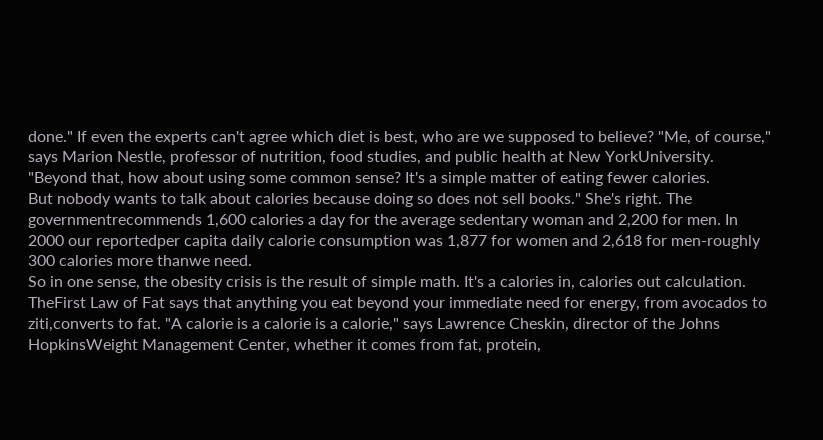done." If even the experts can't agree which diet is best, who are we supposed to believe? "Me, of course," says Marion Nestle, professor of nutrition, food studies, and public health at New YorkUniversity. "Beyond that, how about using some common sense? It's a simple matter of eating fewer calories.
But nobody wants to talk about calories because doing so does not sell books." She's right. The governmentrecommends 1,600 calories a day for the average sedentary woman and 2,200 for men. In 2000 our reportedper capita daily calorie consumption was 1,877 for women and 2,618 for men-roughly 300 calories more thanwe need.
So in one sense, the obesity crisis is the result of simple math. It's a calories in, calories out calculation. TheFirst Law of Fat says that anything you eat beyond your immediate need for energy, from avocados to ziti,converts to fat. "A calorie is a calorie is a calorie," says Lawrence Cheskin, director of the Johns HopkinsWeight Management Center, whether it comes from fat, protein,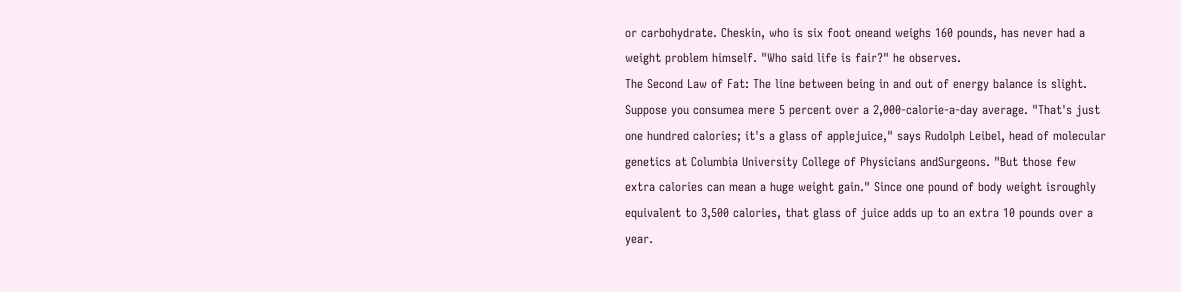or carbohydrate. Cheskin, who is six foot oneand weighs 160 pounds, has never had a weight problem himself. "Who said life is fair?" he observes.
The Second Law of Fat: The line between being in and out of energy balance is slight. Suppose you consumea mere 5 percent over a 2,000-calorie-a-day average. "That's just one hundred calories; it's a glass of applejuice," says Rudolph Leibel, head of molecular genetics at Columbia University College of Physicians andSurgeons. "But those few extra calories can mean a huge weight gain." Since one pound of body weight isroughly equivalent to 3,500 calories, that glass of juice adds up to an extra 10 pounds over a year.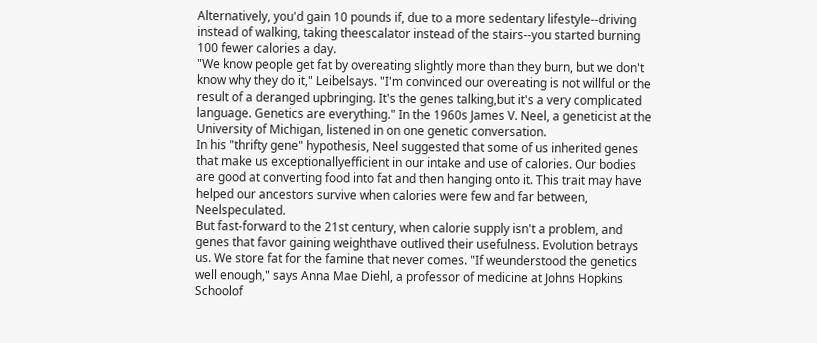Alternatively, you'd gain 10 pounds if, due to a more sedentary lifestyle--driving instead of walking, taking theescalator instead of the stairs--you started burning 100 fewer calories a day.
"We know people get fat by overeating slightly more than they burn, but we don't know why they do it," Leibelsays. "I'm convinced our overeating is not willful or the result of a deranged upbringing. It's the genes talking,but it's a very complicated language. Genetics are everything." In the 1960s James V. Neel, a geneticist at the University of Michigan, listened in on one genetic conversation.
In his "thrifty gene" hypothesis, Neel suggested that some of us inherited genes that make us exceptionallyefficient in our intake and use of calories. Our bodies are good at converting food into fat and then hanging onto it. This trait may have helped our ancestors survive when calories were few and far between, Neelspeculated.
But fast-forward to the 21st century, when calorie supply isn't a problem, and genes that favor gaining weighthave outlived their usefulness. Evolution betrays us. We store fat for the famine that never comes. "If weunderstood the genetics well enough," says Anna Mae Diehl, a professor of medicine at Johns Hopkins Schoolof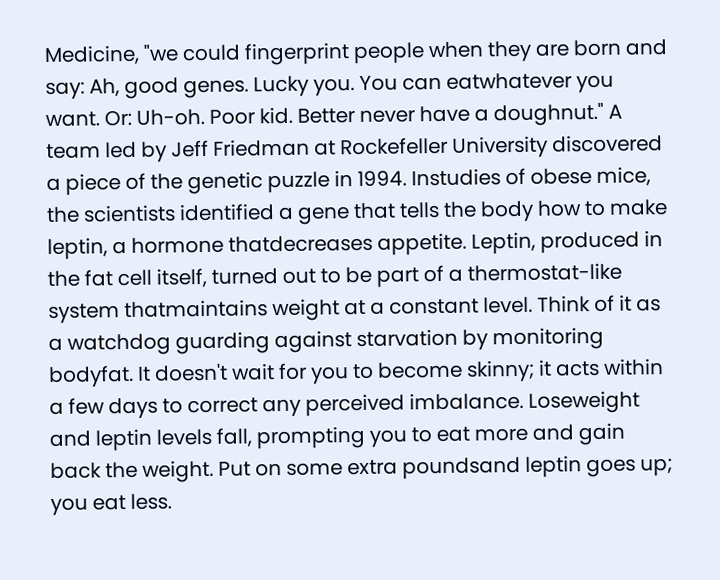Medicine, "we could fingerprint people when they are born and say: Ah, good genes. Lucky you. You can eatwhatever you want. Or: Uh-oh. Poor kid. Better never have a doughnut." A team led by Jeff Friedman at Rockefeller University discovered a piece of the genetic puzzle in 1994. Instudies of obese mice, the scientists identified a gene that tells the body how to make leptin, a hormone thatdecreases appetite. Leptin, produced in the fat cell itself, turned out to be part of a thermostat-like system thatmaintains weight at a constant level. Think of it as a watchdog guarding against starvation by monitoring bodyfat. It doesn't wait for you to become skinny; it acts within a few days to correct any perceived imbalance. Loseweight and leptin levels fall, prompting you to eat more and gain back the weight. Put on some extra poundsand leptin goes up; you eat less.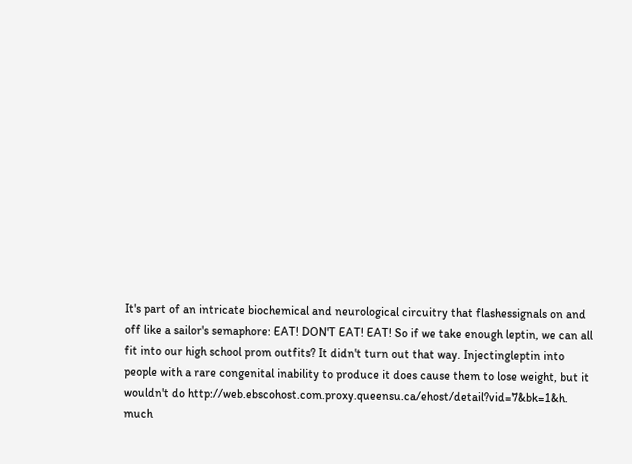It's part of an intricate biochemical and neurological circuitry that flashessignals on and off like a sailor's semaphore: EAT! DON'T EAT! EAT! So if we take enough leptin, we can all fit into our high school prom outfits? It didn't turn out that way. Injectingleptin into people with a rare congenital inability to produce it does cause them to lose weight, but it wouldn't do http://web.ebscohost.com.proxy.queensu.ca/ehost/detail?vid=7&bk=1&h.
much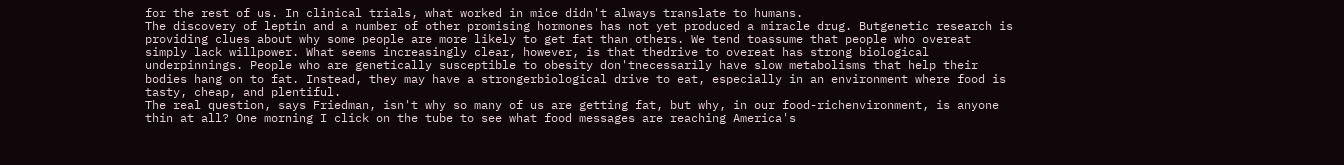for the rest of us. In clinical trials, what worked in mice didn't always translate to humans.
The discovery of leptin and a number of other promising hormones has not yet produced a miracle drug. Butgenetic research is providing clues about why some people are more likely to get fat than others. We tend toassume that people who overeat simply lack willpower. What seems increasingly clear, however, is that thedrive to overeat has strong biological underpinnings. People who are genetically susceptible to obesity don'tnecessarily have slow metabolisms that help their bodies hang on to fat. Instead, they may have a strongerbiological drive to eat, especially in an environment where food is tasty, cheap, and plentiful.
The real question, says Friedman, isn't why so many of us are getting fat, but why, in our food-richenvironment, is anyone thin at all? One morning I click on the tube to see what food messages are reaching America's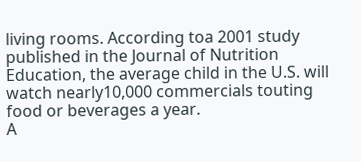living rooms. According toa 2001 study published in the Journal of Nutrition Education, the average child in the U.S. will watch nearly10,000 commercials touting food or beverages a year.
A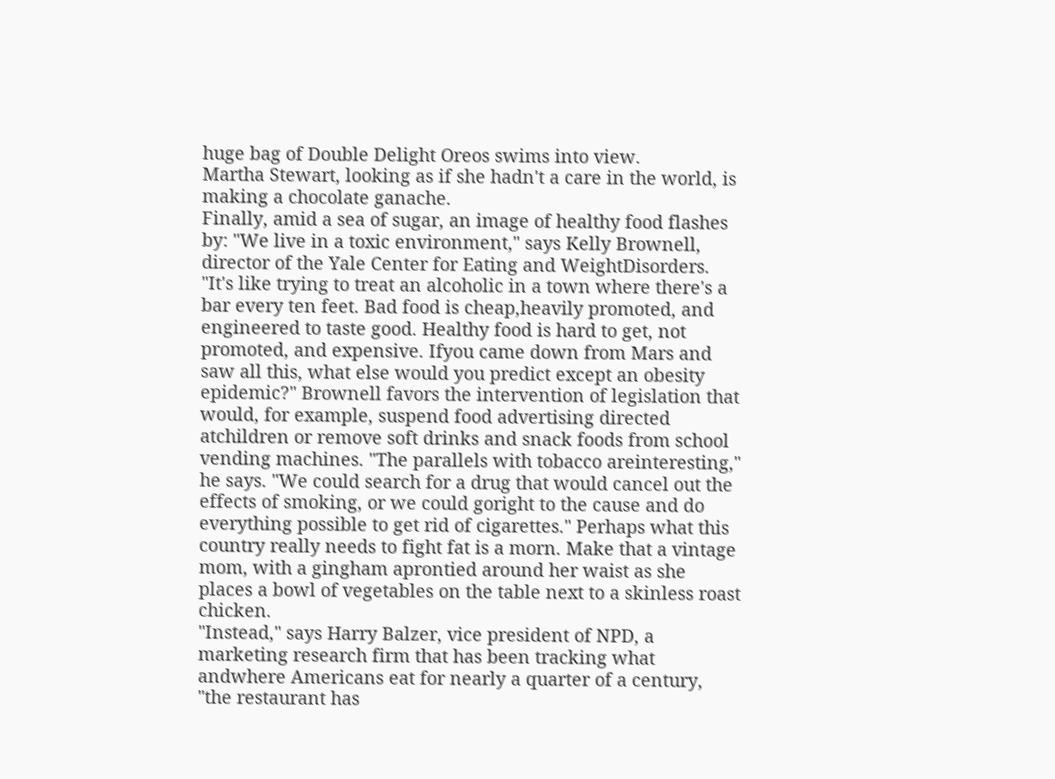huge bag of Double Delight Oreos swims into view.
Martha Stewart, looking as if she hadn't a care in the world, is making a chocolate ganache.
Finally, amid a sea of sugar, an image of healthy food flashes by: "We live in a toxic environment," says Kelly Brownell, director of the Yale Center for Eating and WeightDisorders. "It's like trying to treat an alcoholic in a town where there's a bar every ten feet. Bad food is cheap,heavily promoted, and engineered to taste good. Healthy food is hard to get, not promoted, and expensive. Ifyou came down from Mars and saw all this, what else would you predict except an obesity epidemic?" Brownell favors the intervention of legislation that would, for example, suspend food advertising directed atchildren or remove soft drinks and snack foods from school vending machines. "The parallels with tobacco areinteresting," he says. "We could search for a drug that would cancel out the effects of smoking, or we could goright to the cause and do everything possible to get rid of cigarettes." Perhaps what this country really needs to fight fat is a morn. Make that a vintage mom, with a gingham aprontied around her waist as she places a bowl of vegetables on the table next to a skinless roast chicken.
"Instead," says Harry Balzer, vice president of NPD, a marketing research firm that has been tracking what andwhere Americans eat for nearly a quarter of a century, "the restaurant has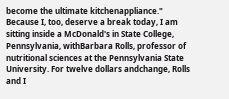become the ultimate kitchenappliance." Because I, too, deserve a break today, I am sitting inside a McDonald's in State College, Pennsylvania, withBarbara Rolls, professor of nutritional sciences at the Pennsylvania State University. For twelve dollars andchange, Rolls and I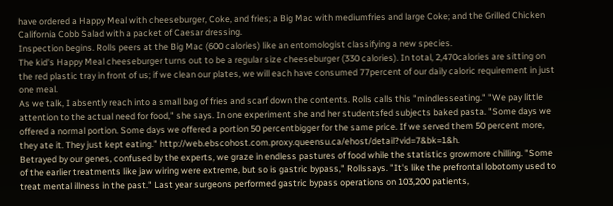have ordered a Happy Meal with cheeseburger, Coke, and fries; a Big Mac with mediumfries and large Coke; and the Grilled Chicken California Cobb Salad with a packet of Caesar dressing.
Inspection begins. Rolls peers at the Big Mac (600 calories) like an entomologist classifying a new species.
The kid's Happy Meal cheeseburger turns out to be a regular size cheeseburger (330 calories). In total, 2,470calories are sitting on the red plastic tray in front of us; if we clean our plates, we will each have consumed 77percent of our daily caloric requirement in just one meal.
As we talk, I absently reach into a small bag of fries and scarf down the contents. Rolls calls this "mindlesseating." "We pay little attention to the actual need for food," she says. In one experiment she and her studentsfed subjects baked pasta. "Some days we offered a normal portion. Some days we offered a portion 50 percentbigger for the same price. If we served them 50 percent more, they ate it. They just kept eating." http://web.ebscohost.com.proxy.queensu.ca/ehost/detail?vid=7&bk=1&h.
Betrayed by our genes, confused by the experts, we graze in endless pastures of food while the statistics growmore chilling. "Some of the earlier treatments like jaw wiring were extreme, but so is gastric bypass," Rollssays. "It's like the prefrontal lobotomy used to treat mental illness in the past." Last year surgeons performed gastric bypass operations on 103,200 patients,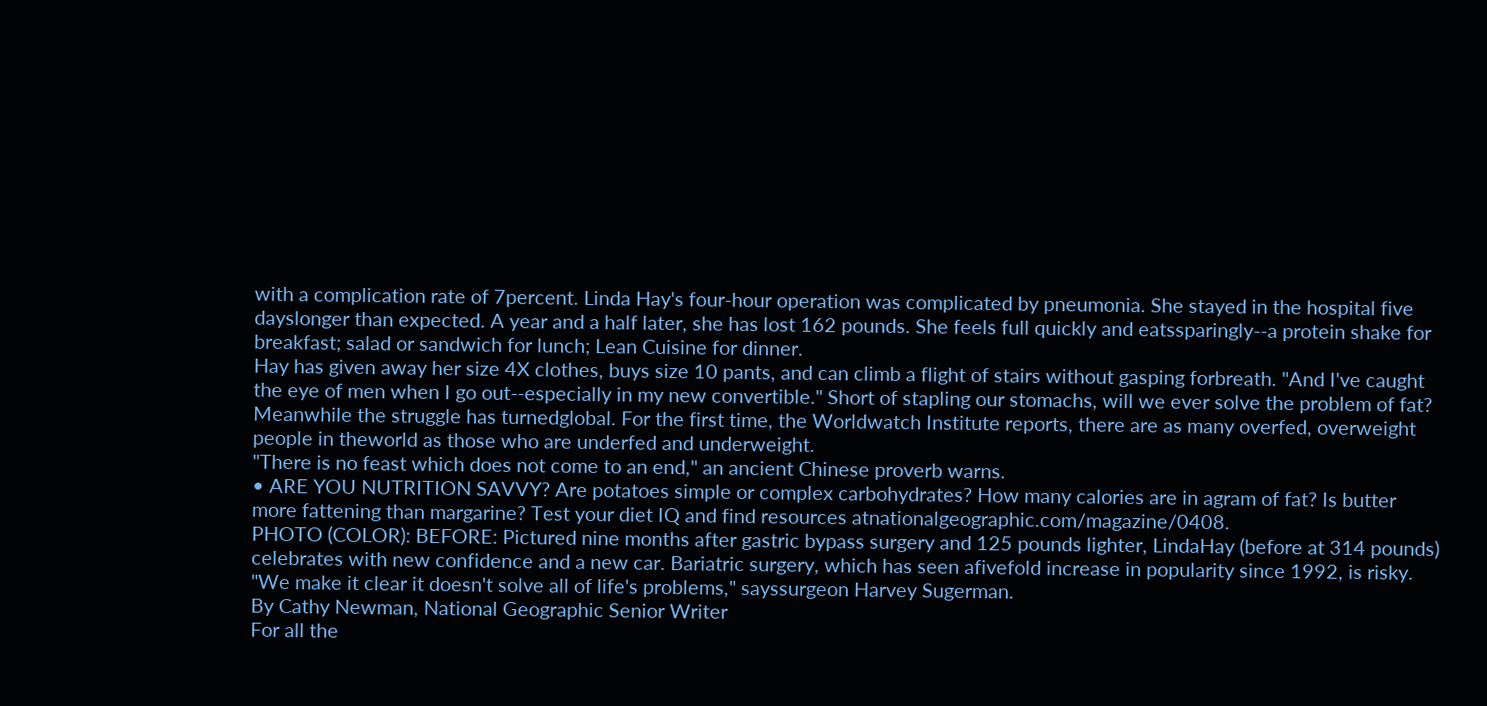with a complication rate of 7percent. Linda Hay's four-hour operation was complicated by pneumonia. She stayed in the hospital five dayslonger than expected. A year and a half later, she has lost 162 pounds. She feels full quickly and eatssparingly--a protein shake for breakfast; salad or sandwich for lunch; Lean Cuisine for dinner.
Hay has given away her size 4X clothes, buys size 10 pants, and can climb a flight of stairs without gasping forbreath. "And I've caught the eye of men when I go out--especially in my new convertible." Short of stapling our stomachs, will we ever solve the problem of fat? Meanwhile the struggle has turnedglobal. For the first time, the Worldwatch Institute reports, there are as many overfed, overweight people in theworld as those who are underfed and underweight.
"There is no feast which does not come to an end," an ancient Chinese proverb warns.
• ARE YOU NUTRITION SAVVY? Are potatoes simple or complex carbohydrates? How many calories are in agram of fat? Is butter more fattening than margarine? Test your diet IQ and find resources atnationalgeographic.com/magazine/0408.
PHOTO (COLOR): BEFORE: Pictured nine months after gastric bypass surgery and 125 pounds lighter, LindaHay (before at 314 pounds) celebrates with new confidence and a new car. Bariatric surgery, which has seen afivefold increase in popularity since 1992, is risky. "We make it clear it doesn't solve all of life's problems," sayssurgeon Harvey Sugerman.
By Cathy Newman, National Geographic Senior Writer
For all the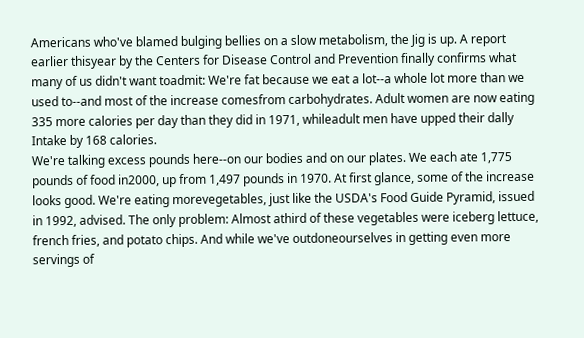Americans who've blamed bulging bellies on a slow metabolism, the Jig is up. A report earlier thisyear by the Centers for Disease Control and Prevention finally confirms what many of us didn't want toadmit: We're fat because we eat a lot--a whole lot more than we used to--and most of the increase comesfrom carbohydrates. Adult women are now eating 335 more calories per day than they did in 1971, whileadult men have upped their dally Intake by 168 calories.
We're talking excess pounds here--on our bodies and on our plates. We each ate 1,775 pounds of food in2000, up from 1,497 pounds in 1970. At first glance, some of the increase looks good. We're eating morevegetables, just like the USDA's Food Guide Pyramid, issued in 1992, advised. The only problem: Almost athird of these vegetables were iceberg lettuce, french fries, and potato chips. And while we've outdoneourselves in getting even more servings of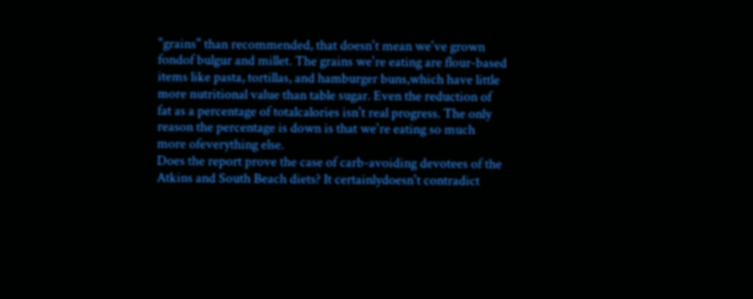"grains" than recommended, that doesn't mean we've grown fondof bulgur and millet. The grains we're eating are flour-based items like pasta, tortillas, and hamburger buns,which have little more nutritional value than table sugar. Even the reduction of fat as a percentage of totalcalories isn't real progress. The only reason the percentage is down is that we're eating so much more ofeverything else.
Does the report prove the case of carb-avoiding devotees of the Atkins and South Beach diets? It certainlydoesn't contradict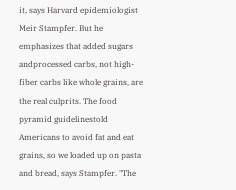it, says Harvard epidemiologist Meir Stampfer. But he emphasizes that added sugars andprocessed carbs, not high-fiber carbs like whole grains, are the real culprits. The food pyramid guidelinestold Americans to avoid fat and eat grains, so we loaded up on pasta and bread, says Stampfer. "The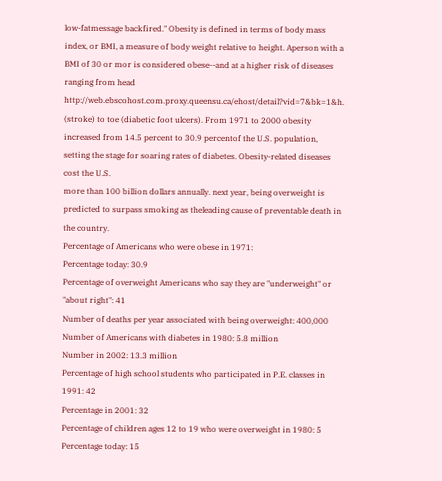low-fatmessage backfired." Obesity is defined in terms of body mass index, or BMI, a measure of body weight relative to height. Aperson with a BMI of 30 or mor is considered obese--and at a higher risk of diseases ranging from head http://web.ebscohost.com.proxy.queensu.ca/ehost/detail?vid=7&bk=1&h.
(stroke) to toe (diabetic foot ulcers). From 1971 to 2000 obesity increased from 14.5 percent to 30.9 percentof the U.S. population, setting the stage for soaring rates of diabetes. Obesity-related diseases cost the U.S.
more than 100 billion dollars annually. next year, being overweight is predicted to surpass smoking as theleading cause of preventable death in the country.
Percentage of Americans who were obese in 1971:
Percentage today: 30.9
Percentage of overweight Americans who say they are "underweight" or "about right": 41
Number of deaths per year associated with being overweight: 400,000
Number of Americans with diabetes in 1980: 5.8 million
Number in 2002: 13.3 million
Percentage of high school students who participated in P.E. classes in 1991: 42
Percentage in 2001: 32
Percentage of children ages 12 to 19 who were overweight in 1980: 5
Percentage today: 15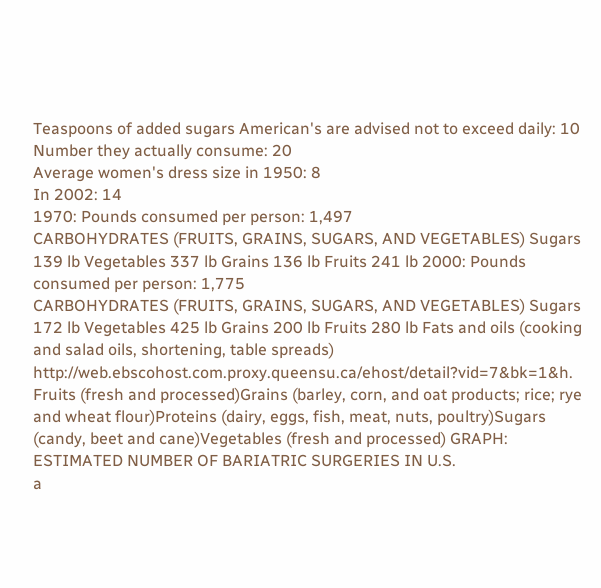Teaspoons of added sugars American's are advised not to exceed daily: 10
Number they actually consume: 20
Average women's dress size in 1950: 8
In 2002: 14
1970: Pounds consumed per person: 1,497
CARBOHYDRATES (FRUITS, GRAINS, SUGARS, AND VEGETABLES) Sugars 139 lb Vegetables 337 lb Grains 136 lb Fruits 241 lb 2000: Pounds consumed per person: 1,775
CARBOHYDRATES (FRUITS, GRAINS, SUGARS, AND VEGETABLES) Sugars 172 lb Vegetables 425 lb Grains 200 lb Fruits 280 lb Fats and oils (cooking and salad oils, shortening, table spreads) http://web.ebscohost.com.proxy.queensu.ca/ehost/detail?vid=7&bk=1&h.
Fruits (fresh and processed)Grains (barley, corn, and oat products; rice; rye and wheat flour)Proteins (dairy, eggs, fish, meat, nuts, poultry)Sugars (candy, beet and cane)Vegetables (fresh and processed) GRAPH: ESTIMATED NUMBER OF BARIATRIC SURGERIES IN U.S.
a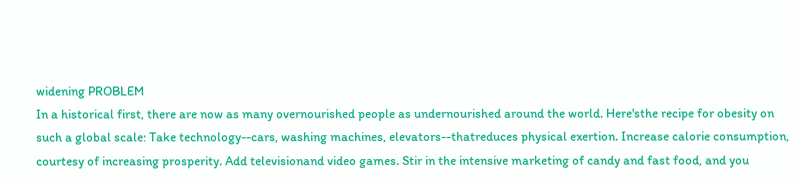widening PROBLEM
In a historical first, there are now as many overnourished people as undernourished around the world. Here'sthe recipe for obesity on such a global scale: Take technology--cars, washing machines, elevators--thatreduces physical exertion. Increase calorie consumption, courtesy of increasing prosperity. Add televisionand video games. Stir in the intensive marketing of candy and fast food, and you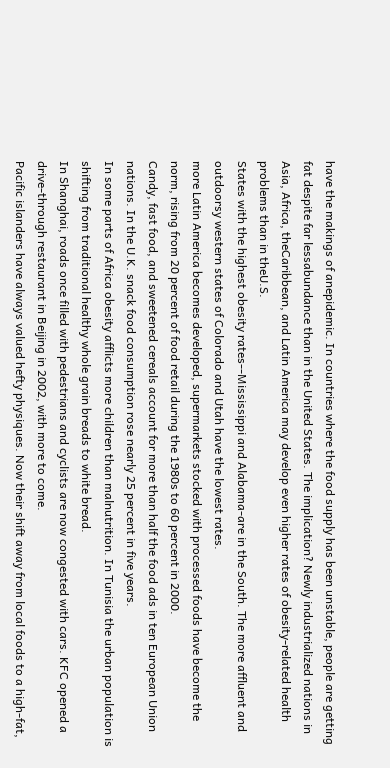have the makings of anepidemic. In countries where the food supply has been unstable, people are getting fat despite far lessabundance than in the United States. The implication? Newly industrialized nations in Asia, Africa, theCaribbean, and Latin America may develop even higher rates of obesity-related health problems than in theU.S.
States with the highest obesity rates--Mississippi and Alabama-are in the South. The more affluent and
outdoorsy western states of Colorado and Utah have the lowest rates.
more Latin America becomes developed, supermarkets stocked with processed foods have become the
norm, rising from 20 percent of food retail during the 1980s to 60 percent in 2000.
Candy, fast food, and sweetened cereals account for more than half the food ads in ten European Union
nations. In the U.K. snack food consumption rose nearly 25 percent in five years.
In some parts of Africa obesity afflicts more children than malnutrition. In Tunisia the urban population is
shifting from traditional healthy whole grain breads to white bread.
In Shanghai, roads once filled with pedestrians and cyclists are now congested with cars. KFC opened a
drive-through restaurant in Beijing in 2002, with more to come.
Pacific islanders have always valued hefty physiques. Now their shift away from local foods to a high-fat,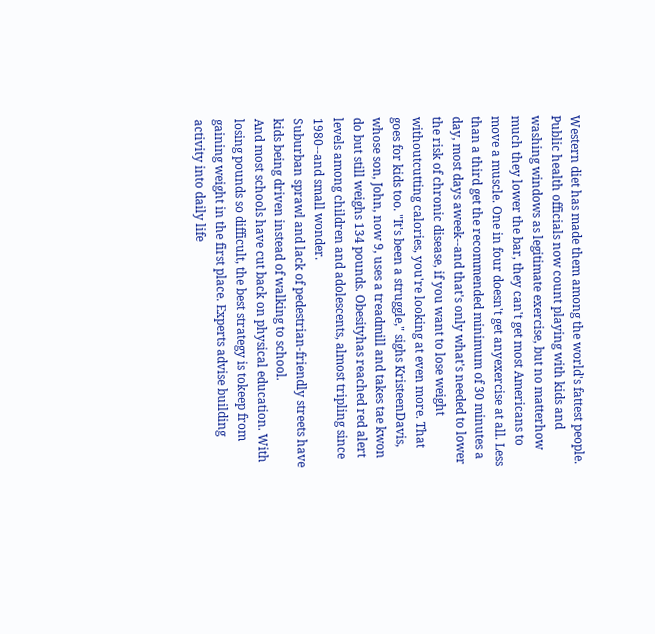Western diet has made them among the world's fattest people.
Public health officials now count playing with kids and washing windows as legitimate exercise, but no matterhow much they lower the bar, they can't get most Americans to move a muscle. One in four doesn't get anyexercise at all. Less than a third get the recommended minimum of 30 minutes a day, most days aweek--and that's only what's needed to lower the risk of chronic disease, if you want to lose weight withoutcutting calories, you're looking at even more. That goes for kids too. "It's been a struggle," sighs KristeenDavis, whose son, John, now 9, uses a treadmill and takes tae kwon do but still weighs 134 pounds. Obesityhas reached red alert levels among children and adolescents, almost tripling since 1980--and small wonder.
Suburban sprawl and lack of pedestrian-friendly streets have kids being driven instead of walking to school.
And most schools have cut back on physical education. With losing pounds so difficult, the best strategy is tokeep from gaining weight in the first place. Experts advise building activity into daily life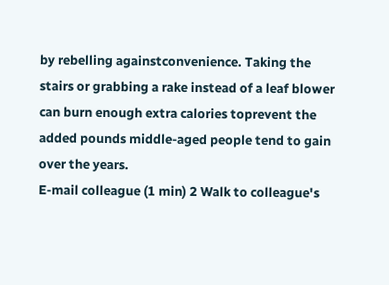by rebelling againstconvenience. Taking the stairs or grabbing a rake instead of a leaf blower can burn enough extra calories toprevent the added pounds middle-aged people tend to gain over the years.
E-mail colleague (1 min) 2 Walk to colleague's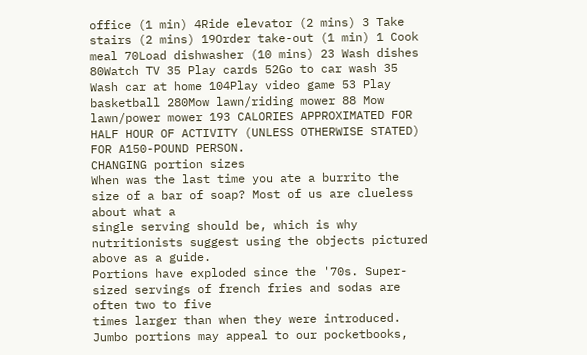office (1 min) 4Ride elevator (2 mins) 3 Take stairs (2 mins) 19Order take-out (1 min) 1 Cook meal 70Load dishwasher (10 mins) 23 Wash dishes 80Watch TV 35 Play cards 52Go to car wash 35 Wash car at home 104Play video game 53 Play basketball 280Mow lawn/riding mower 88 Mow lawn/power mower 193 CALORIES APPROXIMATED FOR HALF HOUR OF ACTIVITY (UNLESS OTHERWISE STATED) FOR A150-POUND PERSON.
CHANGING portion sizes
When was the last time you ate a burrito the size of a bar of soap? Most of us are clueless about what a
single serving should be, which is why nutritionists suggest using the objects pictured above as a guide.
Portions have exploded since the '70s. Super-sized servings of french fries and sodas are often two to five
times larger than when they were introduced. Jumbo portions may appeal to our pocketbooks,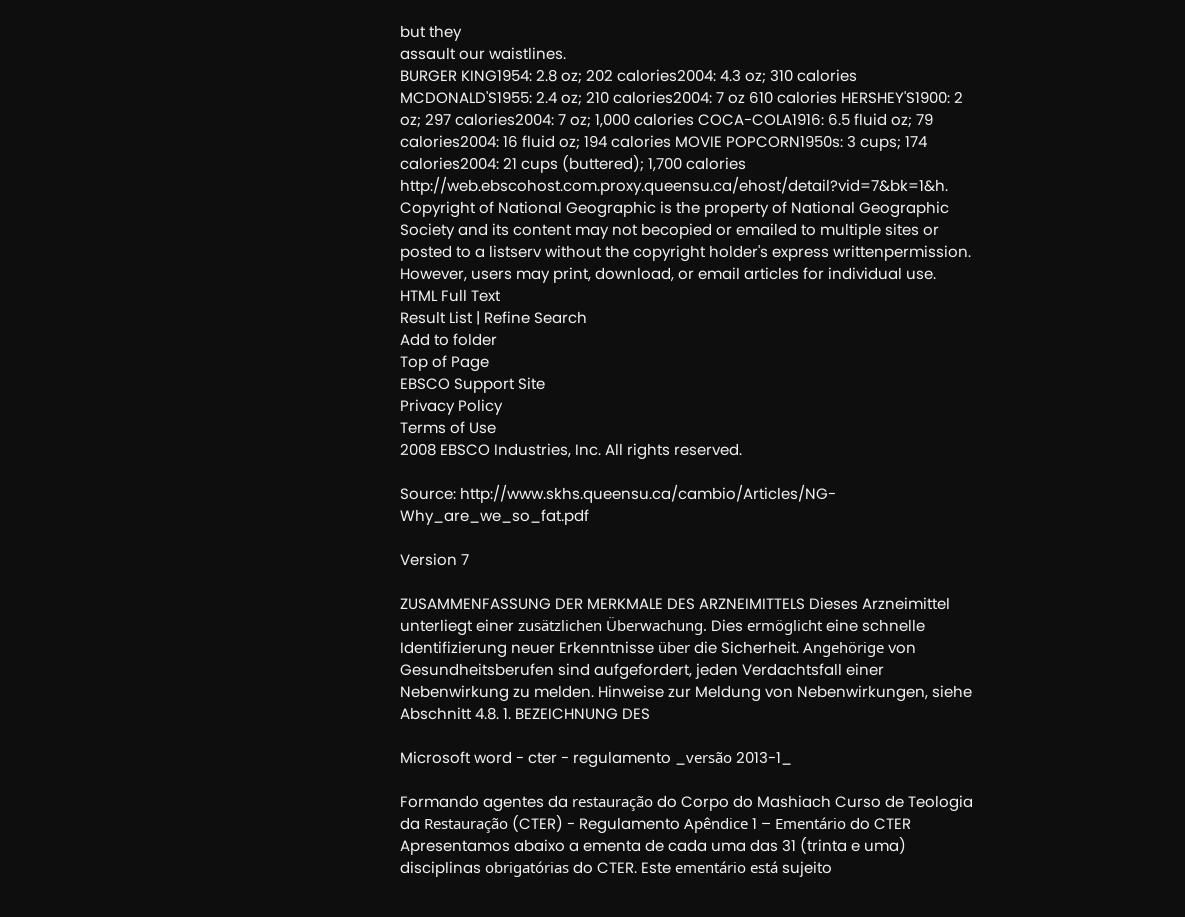but they
assault our waistlines.
BURGER KING1954: 2.8 oz; 202 calories2004: 4.3 oz; 310 calories MCDONALD'S1955: 2.4 oz; 210 calories2004: 7 oz 610 calories HERSHEY'S1900: 2 oz; 297 calories2004: 7 oz; 1,000 calories COCA-COLA1916: 6.5 fluid oz; 79 calories2004: 16 fluid oz; 194 calories MOVIE POPCORN1950s: 3 cups; 174 calories2004: 21 cups (buttered); 1,700 calories http://web.ebscohost.com.proxy.queensu.ca/ehost/detail?vid=7&bk=1&h.
Copyright of National Geographic is the property of National Geographic Society and its content may not becopied or emailed to multiple sites or posted to a listserv without the copyright holder's express writtenpermission. However, users may print, download, or email articles for individual use.
HTML Full Text
Result List | Refine Search
Add to folder
Top of Page
EBSCO Support Site
Privacy Policy
Terms of Use
2008 EBSCO Industries, Inc. All rights reserved.

Source: http://www.skhs.queensu.ca/cambio/Articles/NG-Why_are_we_so_fat.pdf

Version 7

ZUSAMMENFASSUNG DER MERKMALE DES ARZNEIMITTELS Dieses Arzneimittel unterliegt einer zusätzlichen Überwachung. Dies ermöglicht eine schnelle Identifizierung neuer Erkenntnisse über die Sicherheit. Angehörige von Gesundheitsberufen sind aufgefordert, jeden Verdachtsfall einer Nebenwirkung zu melden. Hinweise zur Meldung von Nebenwirkungen, siehe Abschnitt 4.8. 1. BEZEICHNUNG DES

Microsoft word - cter - regulamento _versão 2013-1_

Formando agentes da restauração do Corpo do Mashiach Curso de Teologia da Restauração (CTER) - Regulamento Apêndice 1 – Ementário do CTER Apresentamos abaixo a ementa de cada uma das 31 (trinta e uma) disciplinas obrigatórias do CTER. Este ementário está sujeito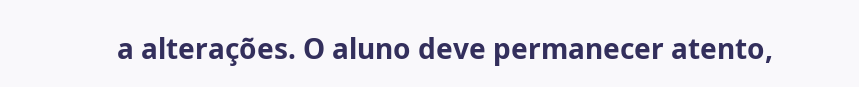a alterações. O aluno deve permanecer atento,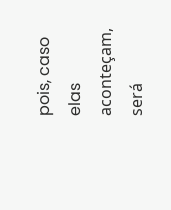pois, caso elas aconteçam, será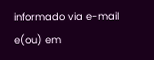informado via e-mail e(ou) em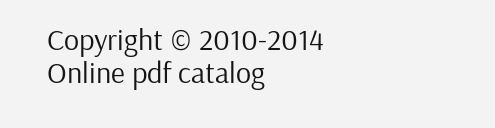Copyright © 2010-2014 Online pdf catalog